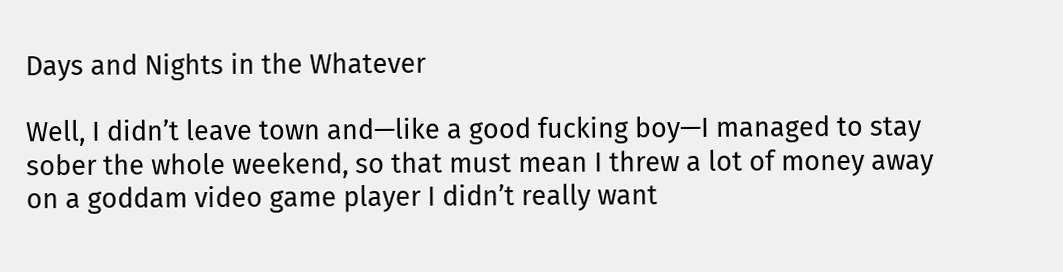Days and Nights in the Whatever

Well, I didn’t leave town and—like a good fucking boy—I managed to stay sober the whole weekend, so that must mean I threw a lot of money away on a goddam video game player I didn’t really want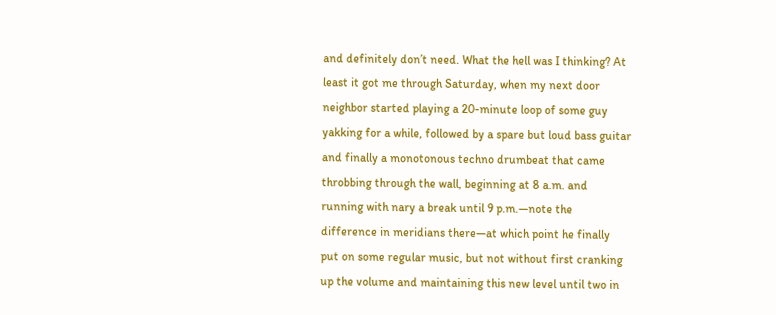and definitely don’t need. What the hell was I thinking? At least it got me through Saturday, when my next door neighbor started playing a 20-minute loop of some guy yakking for a while, followed by a spare but loud bass guitar and finally a monotonous techno drumbeat that came throbbing through the wall, beginning at 8 a.m. and running with nary a break until 9 p.m.—note the difference in meridians there—at which point he finally put on some regular music, but not without first cranking up the volume and maintaining this new level until two in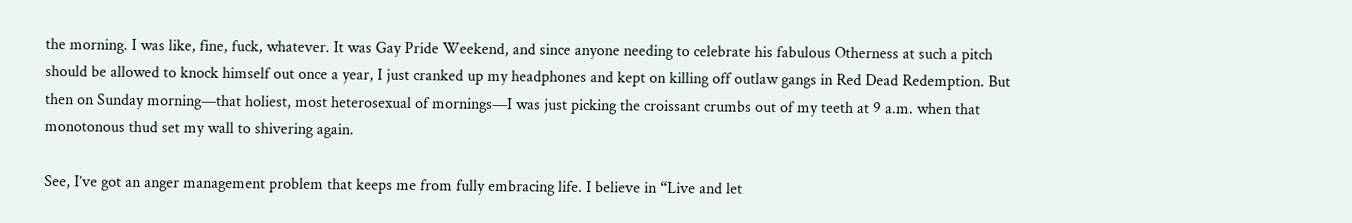the morning. I was like, fine, fuck, whatever. It was Gay Pride Weekend, and since anyone needing to celebrate his fabulous Otherness at such a pitch should be allowed to knock himself out once a year, I just cranked up my headphones and kept on killing off outlaw gangs in Red Dead Redemption. But then on Sunday morning—that holiest, most heterosexual of mornings—I was just picking the croissant crumbs out of my teeth at 9 a.m. when that monotonous thud set my wall to shivering again.

See, I’ve got an anger management problem that keeps me from fully embracing life. I believe in “Live and let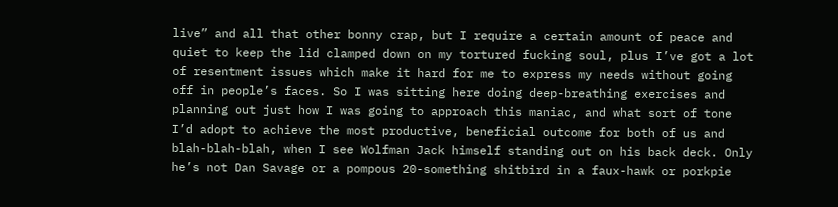live” and all that other bonny crap, but I require a certain amount of peace and quiet to keep the lid clamped down on my tortured fucking soul, plus I’ve got a lot of resentment issues which make it hard for me to express my needs without going off in people’s faces. So I was sitting here doing deep-breathing exercises and planning out just how I was going to approach this maniac, and what sort of tone I’d adopt to achieve the most productive, beneficial outcome for both of us and blah-blah-blah, when I see Wolfman Jack himself standing out on his back deck. Only he’s not Dan Savage or a pompous 20-something shitbird in a faux-hawk or porkpie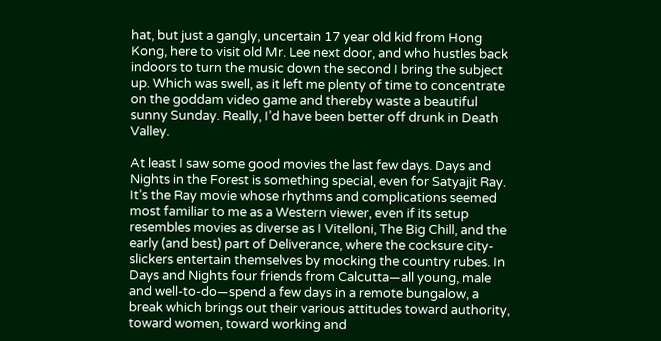hat, but just a gangly, uncertain 17 year old kid from Hong Kong, here to visit old Mr. Lee next door, and who hustles back indoors to turn the music down the second I bring the subject up. Which was swell, as it left me plenty of time to concentrate on the goddam video game and thereby waste a beautiful sunny Sunday. Really, I’d have been better off drunk in Death Valley.

At least I saw some good movies the last few days. Days and Nights in the Forest is something special, even for Satyajit Ray. It’s the Ray movie whose rhythms and complications seemed most familiar to me as a Western viewer, even if its setup resembles movies as diverse as I Vitelloni, The Big Chill, and the early (and best) part of Deliverance, where the cocksure city-slickers entertain themselves by mocking the country rubes. In Days and Nights four friends from Calcutta—all young, male and well-to-do—spend a few days in a remote bungalow, a break which brings out their various attitudes toward authority, toward women, toward working and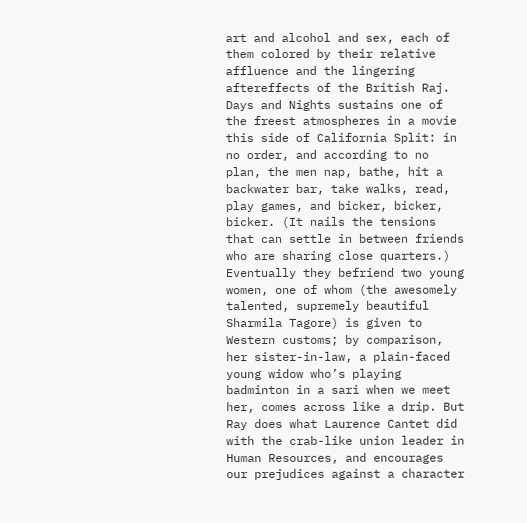art and alcohol and sex, each of them colored by their relative affluence and the lingering aftereffects of the British Raj. Days and Nights sustains one of the freest atmospheres in a movie this side of California Split: in no order, and according to no plan, the men nap, bathe, hit a backwater bar, take walks, read, play games, and bicker, bicker, bicker. (It nails the tensions that can settle in between friends who are sharing close quarters.) Eventually they befriend two young women, one of whom (the awesomely talented, supremely beautiful Sharmila Tagore) is given to Western customs; by comparison, her sister-in-law, a plain-faced young widow who’s playing badminton in a sari when we meet her, comes across like a drip. But Ray does what Laurence Cantet did with the crab-like union leader in Human Resources, and encourages our prejudices against a character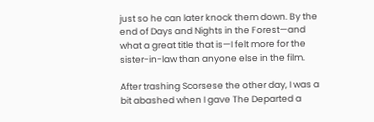just so he can later knock them down. By the end of Days and Nights in the Forest—and what a great title that is—I felt more for the sister-in-law than anyone else in the film.

After trashing Scorsese the other day, I was a bit abashed when I gave The Departed a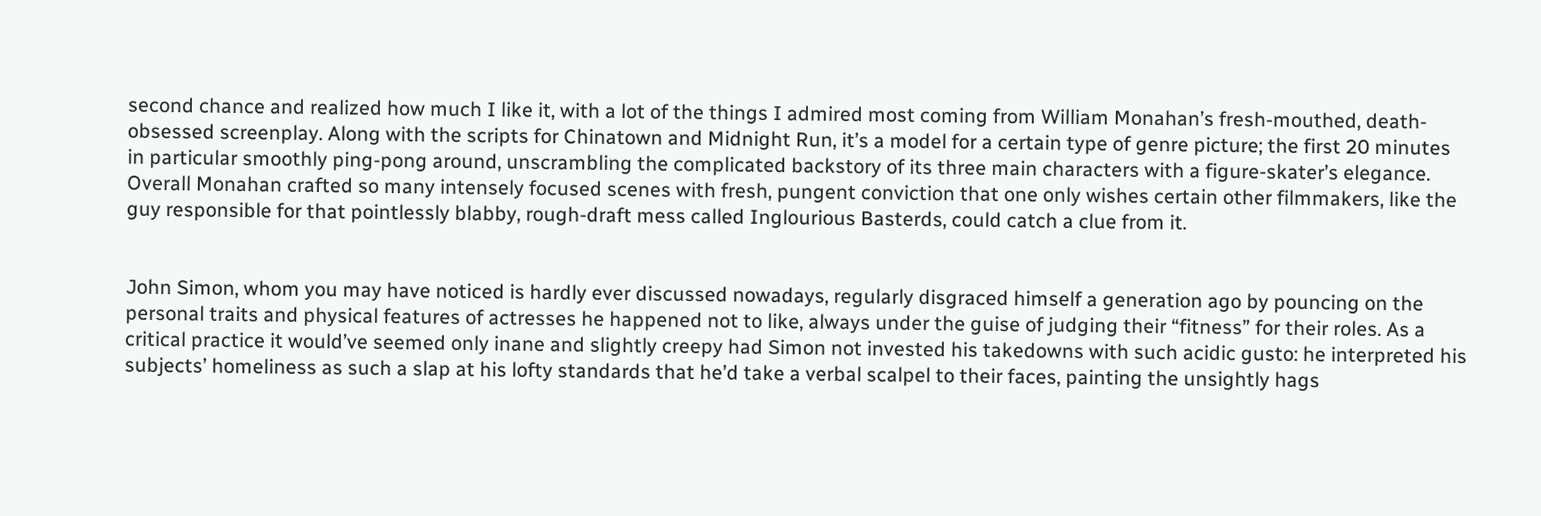second chance and realized how much I like it, with a lot of the things I admired most coming from William Monahan’s fresh-mouthed, death-obsessed screenplay. Along with the scripts for Chinatown and Midnight Run, it’s a model for a certain type of genre picture; the first 20 minutes in particular smoothly ping-pong around, unscrambling the complicated backstory of its three main characters with a figure-skater’s elegance. Overall Monahan crafted so many intensely focused scenes with fresh, pungent conviction that one only wishes certain other filmmakers, like the guy responsible for that pointlessly blabby, rough-draft mess called Inglourious Basterds, could catch a clue from it.


John Simon, whom you may have noticed is hardly ever discussed nowadays, regularly disgraced himself a generation ago by pouncing on the personal traits and physical features of actresses he happened not to like, always under the guise of judging their “fitness” for their roles. As a critical practice it would’ve seemed only inane and slightly creepy had Simon not invested his takedowns with such acidic gusto: he interpreted his subjects’ homeliness as such a slap at his lofty standards that he’d take a verbal scalpel to their faces, painting the unsightly hags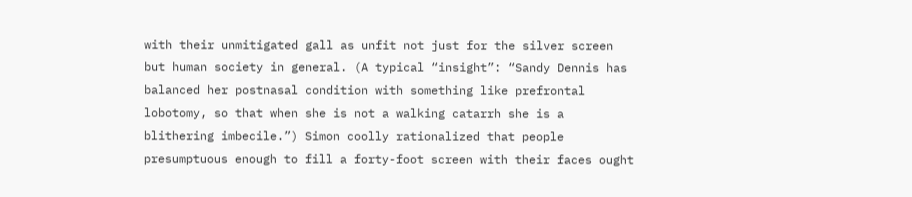with their unmitigated gall as unfit not just for the silver screen but human society in general. (A typical “insight”: “Sandy Dennis has balanced her postnasal condition with something like prefrontal lobotomy, so that when she is not a walking catarrh she is a blithering imbecile.”) Simon coolly rationalized that people presumptuous enough to fill a forty-foot screen with their faces ought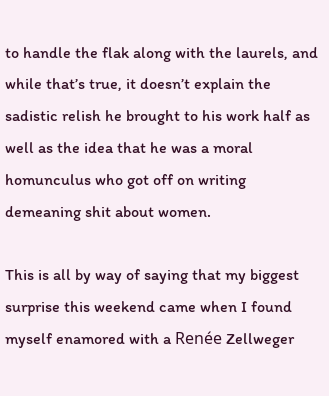to handle the flak along with the laurels, and while that’s true, it doesn’t explain the sadistic relish he brought to his work half as well as the idea that he was a moral homunculus who got off on writing demeaning shit about women.

This is all by way of saying that my biggest surprise this weekend came when I found myself enamored with a Renée Zellweger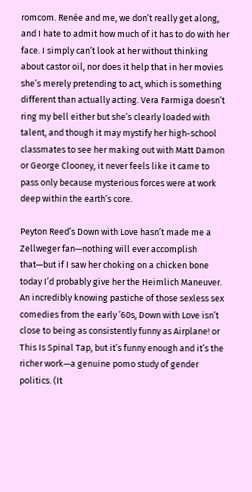romcom. Renée and me, we don’t really get along, and I hate to admit how much of it has to do with her face. I simply can’t look at her without thinking about castor oil, nor does it help that in her movies she’s merely pretending to act, which is something different than actually acting. Vera Farmiga doesn’t ring my bell either but she’s clearly loaded with talent, and though it may mystify her high-school classmates to see her making out with Matt Damon or George Clooney, it never feels like it came to pass only because mysterious forces were at work deep within the earth’s core.

Peyton Reed’s Down with Love hasn’t made me a Zellweger fan—nothing will ever accomplish that—but if I saw her choking on a chicken bone today I’d probably give her the Heimlich Maneuver. An incredibly knowing pastiche of those sexless sex comedies from the early ’60s, Down with Love isn’t close to being as consistently funny as Airplane! or This Is Spinal Tap, but it’s funny enough and it’s the richer work—a genuine pomo study of gender politics. (It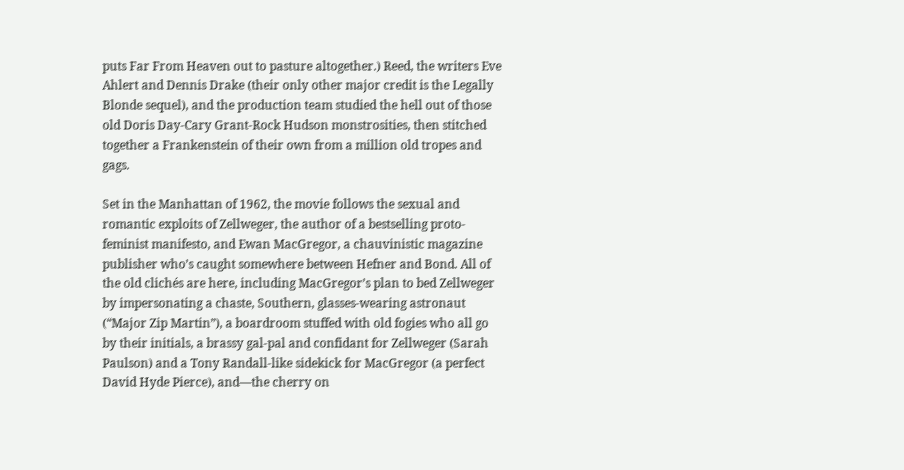puts Far From Heaven out to pasture altogether.) Reed, the writers Eve Ahlert and Dennis Drake (their only other major credit is the Legally Blonde sequel), and the production team studied the hell out of those old Doris Day-Cary Grant-Rock Hudson monstrosities, then stitched together a Frankenstein of their own from a million old tropes and gags.

Set in the Manhattan of 1962, the movie follows the sexual and romantic exploits of Zellweger, the author of a bestselling proto-feminist manifesto, and Ewan MacGregor, a chauvinistic magazine publisher who’s caught somewhere between Hefner and Bond. All of the old clichés are here, including MacGregor’s plan to bed Zellweger by impersonating a chaste, Southern, glasses-wearing astronaut (“Major Zip Martin”), a boardroom stuffed with old fogies who all go by their initials, a brassy gal-pal and confidant for Zellweger (Sarah Paulson) and a Tony Randall-like sidekick for MacGregor (a perfect David Hyde Pierce), and—the cherry on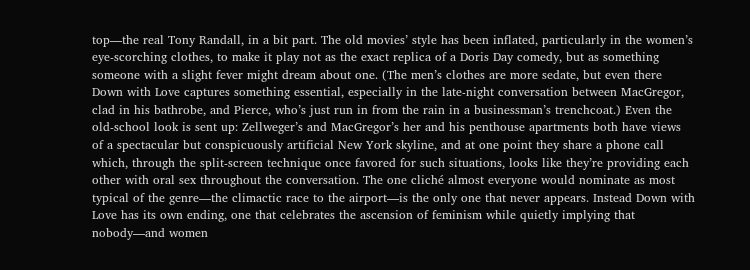top—the real Tony Randall, in a bit part. The old movies’ style has been inflated, particularly in the women’s eye-scorching clothes, to make it play not as the exact replica of a Doris Day comedy, but as something someone with a slight fever might dream about one. (The men’s clothes are more sedate, but even there Down with Love captures something essential, especially in the late-night conversation between MacGregor, clad in his bathrobe, and Pierce, who’s just run in from the rain in a businessman’s trenchcoat.) Even the old-school look is sent up: Zellweger’s and MacGregor’s her and his penthouse apartments both have views of a spectacular but conspicuously artificial New York skyline, and at one point they share a phone call which, through the split-screen technique once favored for such situations, looks like they’re providing each other with oral sex throughout the conversation. The one cliché almost everyone would nominate as most typical of the genre—the climactic race to the airport—is the only one that never appears. Instead Down with Love has its own ending, one that celebrates the ascension of feminism while quietly implying that nobody—and women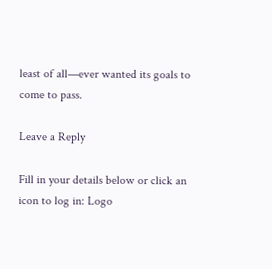least of all—ever wanted its goals to come to pass.

Leave a Reply

Fill in your details below or click an icon to log in: Logo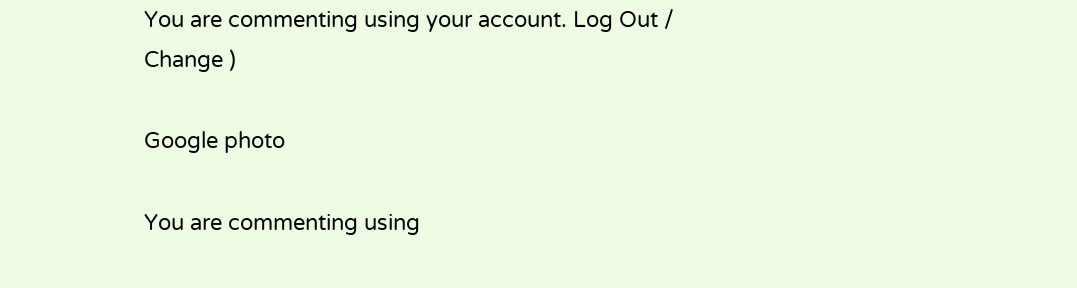You are commenting using your account. Log Out /  Change )

Google photo

You are commenting using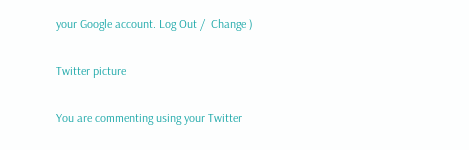your Google account. Log Out /  Change )

Twitter picture

You are commenting using your Twitter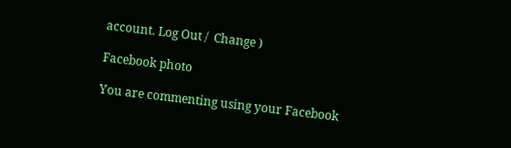account. Log Out /  Change )

Facebook photo

You are commenting using your Facebook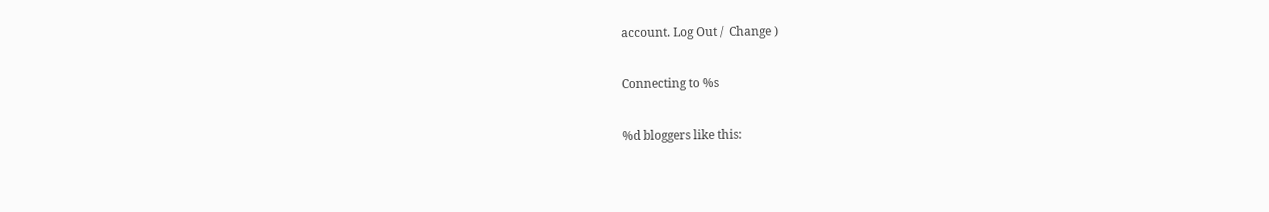account. Log Out /  Change )

Connecting to %s

%d bloggers like this: